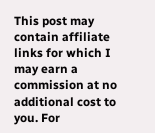This post may contain affiliate links for which I may earn a commission at no additional cost to you. For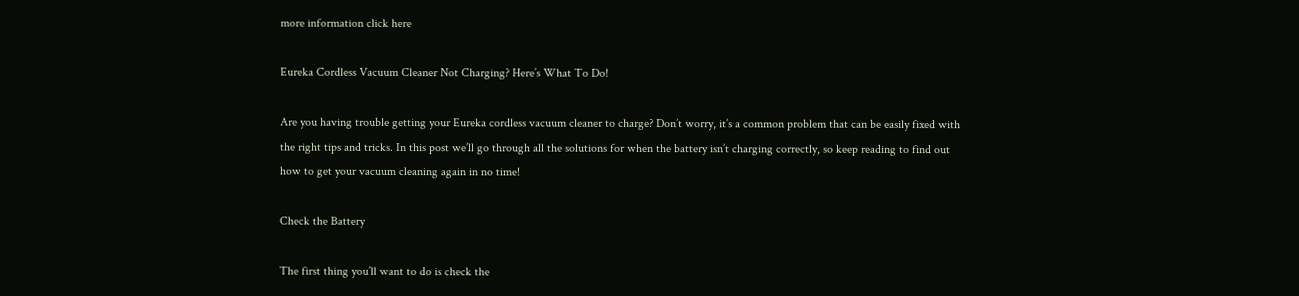more information click here

Eureka Cordless Vacuum Cleaner Not Charging? Here’s What To Do!

Are you having trouble getting your Eureka cordless vacuum cleaner to charge? Don’t worry, it’s a common problem that can be easily fixed with the right tips and tricks. In this post we’ll go through all the solutions for when the battery isn’t charging correctly, so keep reading to find out how to get your vacuum cleaning again in no time!

Check the Battery

The first thing you’ll want to do is check the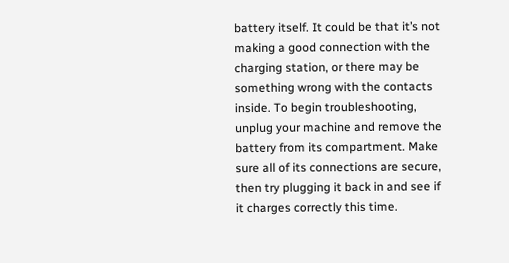battery itself. It could be that it’s not making a good connection with the charging station, or there may be something wrong with the contacts inside. To begin troubleshooting, unplug your machine and remove the battery from its compartment. Make sure all of its connections are secure, then try plugging it back in and see if it charges correctly this time.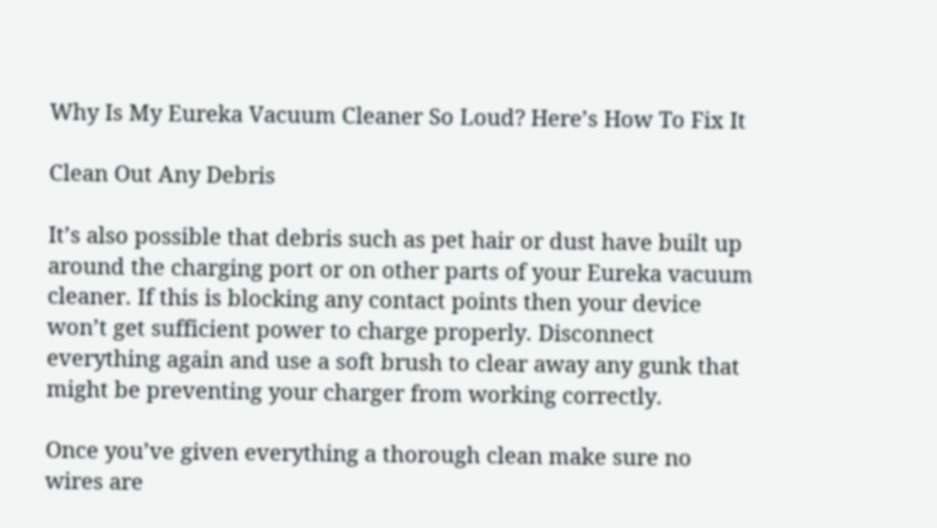Why Is My Eureka Vacuum Cleaner So Loud? Here’s How To Fix It

Clean Out Any Debris

It’s also possible that debris such as pet hair or dust have built up around the charging port or on other parts of your Eureka vacuum cleaner. If this is blocking any contact points then your device won’t get sufficient power to charge properly. Disconnect everything again and use a soft brush to clear away any gunk that might be preventing your charger from working correctly.

Once you’ve given everything a thorough clean make sure no wires are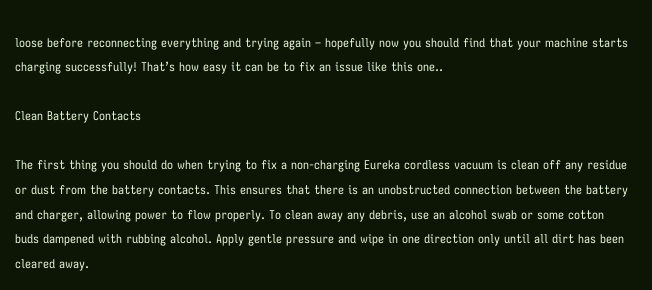loose before reconnecting everything and trying again – hopefully now you should find that your machine starts charging successfully! That’s how easy it can be to fix an issue like this one..

Clean Battery Contacts

The first thing you should do when trying to fix a non-charging Eureka cordless vacuum is clean off any residue or dust from the battery contacts. This ensures that there is an unobstructed connection between the battery and charger, allowing power to flow properly. To clean away any debris, use an alcohol swab or some cotton buds dampened with rubbing alcohol. Apply gentle pressure and wipe in one direction only until all dirt has been cleared away.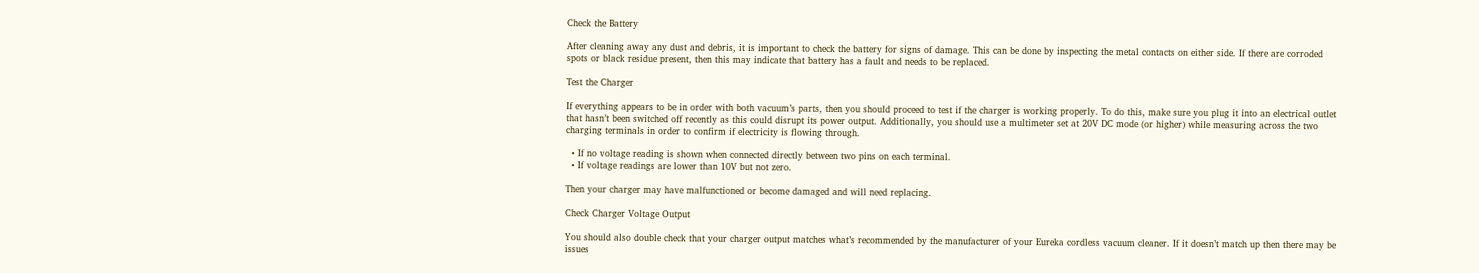Check the Battery

After cleaning away any dust and debris, it is important to check the battery for signs of damage. This can be done by inspecting the metal contacts on either side. If there are corroded spots or black residue present, then this may indicate that battery has a fault and needs to be replaced.

Test the Charger

If everything appears to be in order with both vacuum’s parts, then you should proceed to test if the charger is working properly. To do this, make sure you plug it into an electrical outlet that hasn’t been switched off recently as this could disrupt its power output. Additionally, you should use a multimeter set at 20V DC mode (or higher) while measuring across the two charging terminals in order to confirm if electricity is flowing through.

  • If no voltage reading is shown when connected directly between two pins on each terminal.
  • If voltage readings are lower than 10V but not zero.

Then your charger may have malfunctioned or become damaged and will need replacing.

Check Charger Voltage Output

You should also double check that your charger output matches what’s recommended by the manufacturer of your Eureka cordless vacuum cleaner. If it doesn’t match up then there may be issues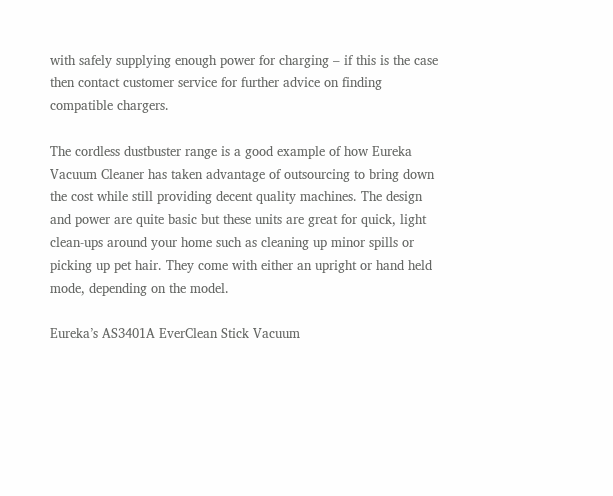with safely supplying enough power for charging – if this is the case then contact customer service for further advice on finding compatible chargers.

The cordless dustbuster range is a good example of how Eureka Vacuum Cleaner has taken advantage of outsourcing to bring down the cost while still providing decent quality machines. The design and power are quite basic but these units are great for quick, light clean-ups around your home such as cleaning up minor spills or picking up pet hair. They come with either an upright or hand held mode, depending on the model.

Eureka’s AS3401A EverClean Stick Vacuum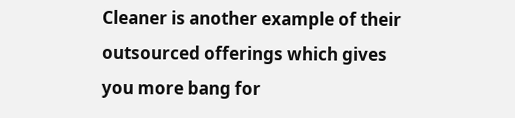Cleaner is another example of their outsourced offerings which gives you more bang for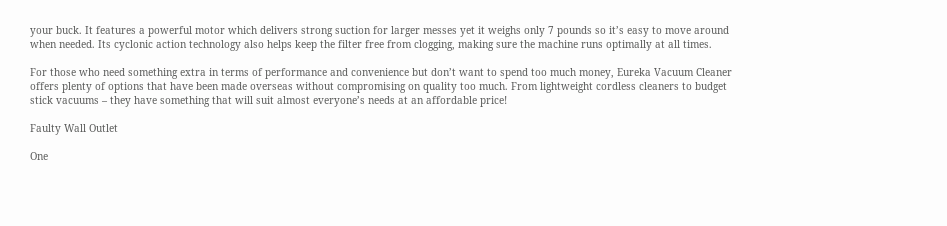your buck. It features a powerful motor which delivers strong suction for larger messes yet it weighs only 7 pounds so it’s easy to move around when needed. Its cyclonic action technology also helps keep the filter free from clogging, making sure the machine runs optimally at all times.

For those who need something extra in terms of performance and convenience but don’t want to spend too much money, Eureka Vacuum Cleaner offers plenty of options that have been made overseas without compromising on quality too much. From lightweight cordless cleaners to budget stick vacuums – they have something that will suit almost everyone’s needs at an affordable price!

Faulty Wall Outlet

One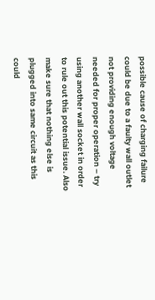possible cause of charging failure could be due to a faulty wall outlet not providing enough voltage needed for proper operation – try using another wall socket in order to rule out this potential issue. Also make sure that nothing else is plugged into same circuit as this could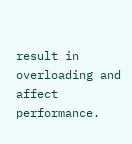result in overloading and affect performance.